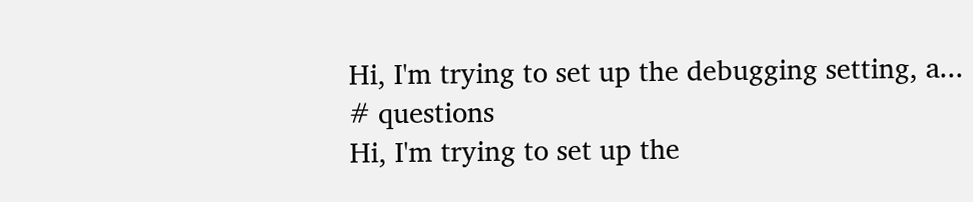Hi, I'm trying to set up the debugging setting, a...
# questions
Hi, I'm trying to set up the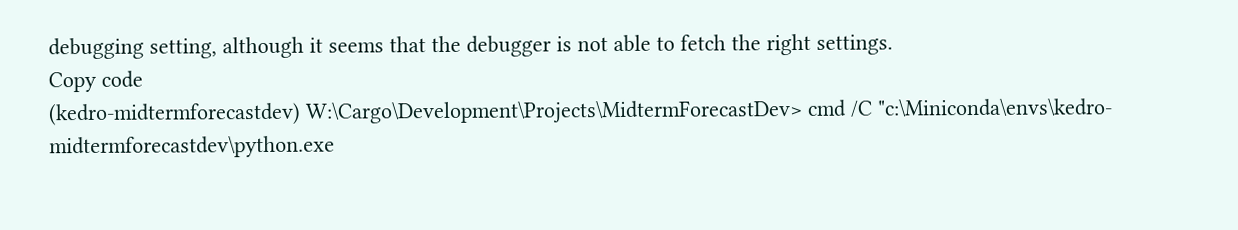debugging setting, although it seems that the debugger is not able to fetch the right settings.
Copy code
(kedro-midtermforecastdev) W:\Cargo\Development\Projects\MidtermForecastDev> cmd /C "c:\Miniconda\envs\kedro-midtermforecastdev\python.exe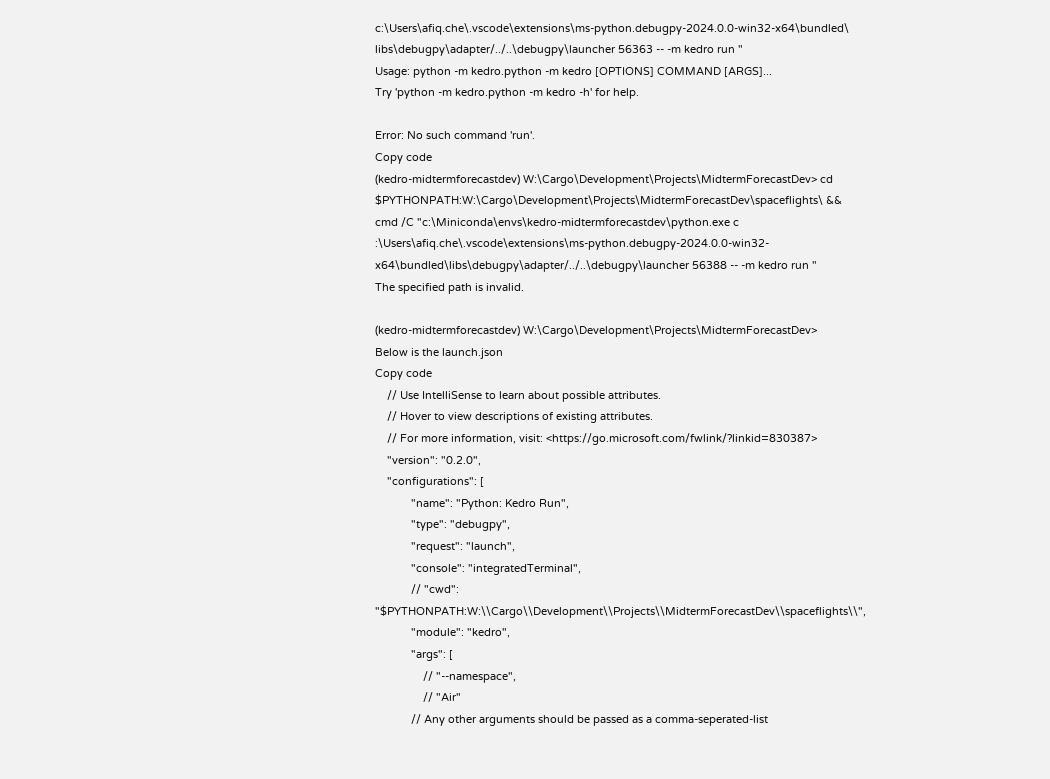c:\Users\afiq.che\.vscode\extensions\ms-python.debugpy-2024.0.0-win32-x64\bundled\
libs\debugpy\adapter/../..\debugpy\launcher 56363 -- -m kedro run "
Usage: python -m kedro.python -m kedro [OPTIONS] COMMAND [ARGS]...
Try 'python -m kedro.python -m kedro -h' for help.

Error: No such command 'run'.
Copy code
(kedro-midtermforecastdev) W:\Cargo\Development\Projects\MidtermForecastDev> cd $PYTHONPATH:W:\Cargo\Development\Projects\MidtermForecastDev\spaceflights\ && cmd /C "c:\Miniconda\envs\kedro-midtermforecastdev\python.exe c
:\Users\afiq.che\.vscode\extensions\ms-python.debugpy-2024.0.0-win32-x64\bundled\libs\debugpy\adapter/../..\debugpy\launcher 56388 -- -m kedro run "
The specified path is invalid.

(kedro-midtermforecastdev) W:\Cargo\Development\Projects\MidtermForecastDev>
Below is the launch.json
Copy code
    // Use IntelliSense to learn about possible attributes.
    // Hover to view descriptions of existing attributes.
    // For more information, visit: <https://go.microsoft.com/fwlink/?linkid=830387>
    "version": "0.2.0",
    "configurations": [
            "name": "Python: Kedro Run",
            "type": "debugpy",
            "request": "launch",
            "console": "integratedTerminal",
            // "cwd": "$PYTHONPATH:W:\\Cargo\\Development\\Projects\\MidtermForecastDev\\spaceflights\\",
            "module": "kedro",
            "args": [
                // "--namespace",
                // "Air"
            // Any other arguments should be passed as a comma-seperated-list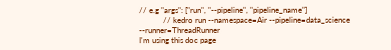// e.g "args": ["run", "--pipeline", "pipeline_name"]
            // kedro run --namespace=Air --pipeline=data_science --runner=ThreadRunner
I'm using this doc page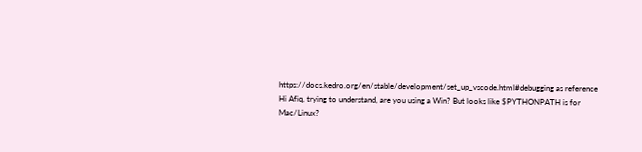https://docs.kedro.org/en/stable/development/set_up_vscode.html#debugging as reference
Hi Afiq, trying to understand, are you using a Win? But looks like $PYTHONPATH is for Mac/Linux?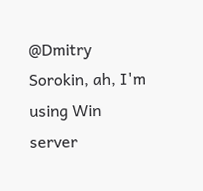@Dmitry Sorokin, ah, I'm using Win server